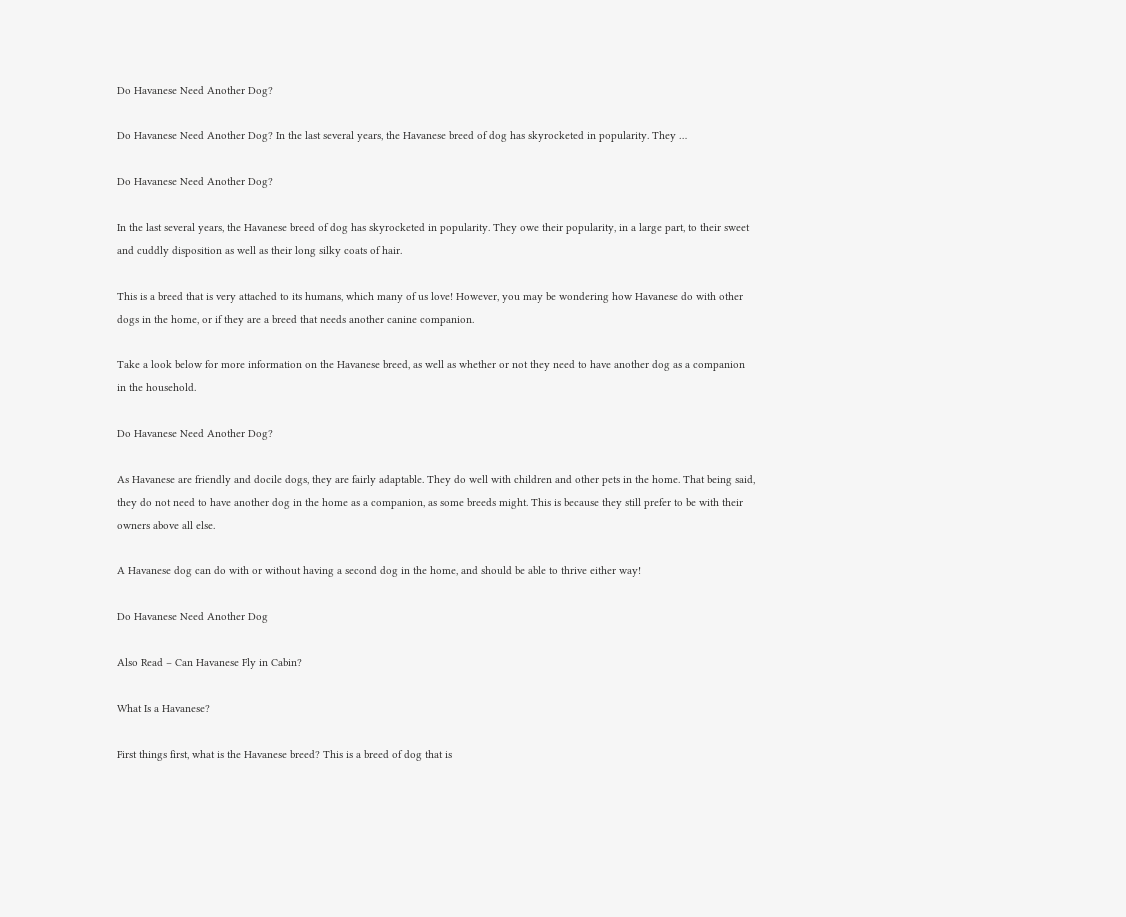Do Havanese Need Another Dog?

Do Havanese Need Another Dog? In the last several years, the Havanese breed of dog has skyrocketed in popularity. They …

Do Havanese Need Another Dog?

In the last several years, the Havanese breed of dog has skyrocketed in popularity. They owe their popularity, in a large part, to their sweet and cuddly disposition as well as their long silky coats of hair.

This is a breed that is very attached to its humans, which many of us love! However, you may be wondering how Havanese do with other dogs in the home, or if they are a breed that needs another canine companion.

Take a look below for more information on the Havanese breed, as well as whether or not they need to have another dog as a companion in the household.

Do Havanese Need Another Dog?

As Havanese are friendly and docile dogs, they are fairly adaptable. They do well with children and other pets in the home. That being said, they do not need to have another dog in the home as a companion, as some breeds might. This is because they still prefer to be with their owners above all else.

A Havanese dog can do with or without having a second dog in the home, and should be able to thrive either way!

Do Havanese Need Another Dog

Also Read – Can Havanese Fly in Cabin?

What Is a Havanese?

First things first, what is the Havanese breed? This is a breed of dog that is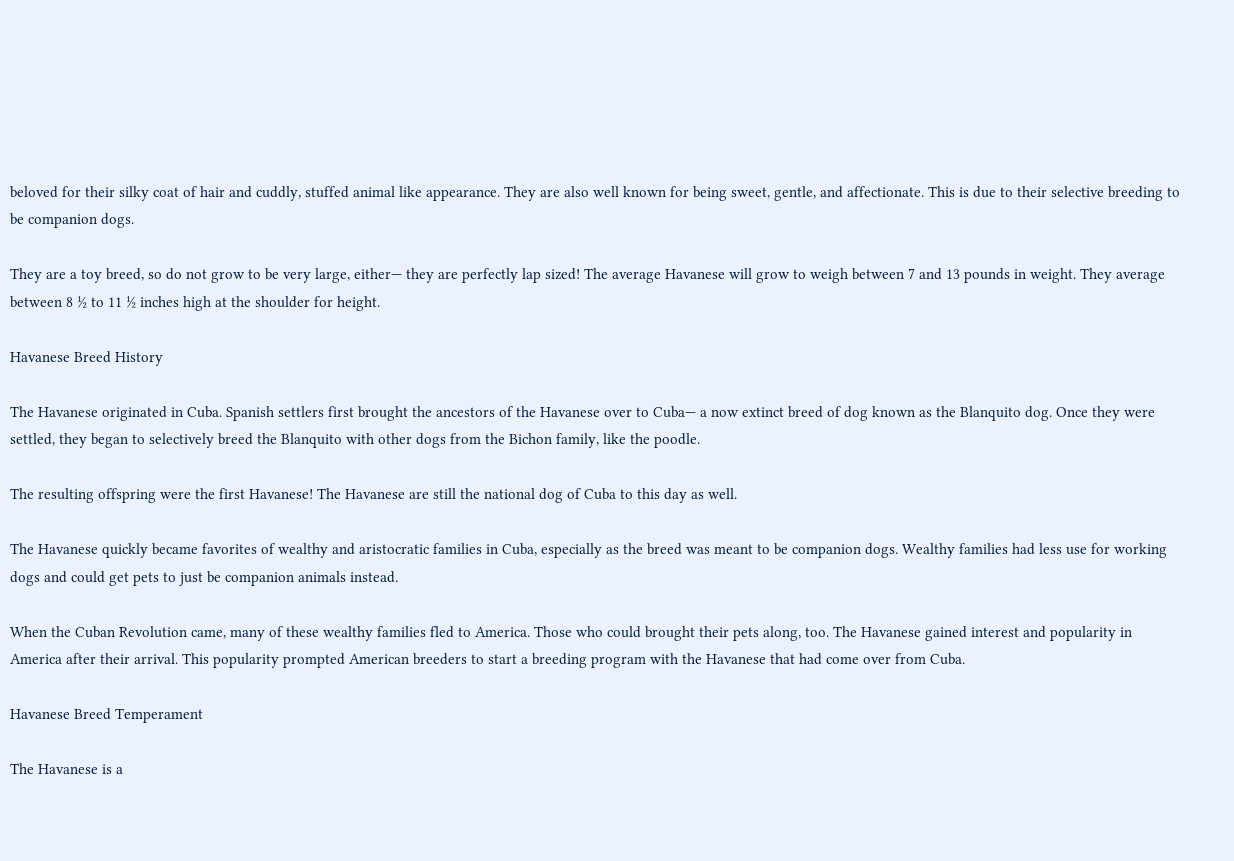beloved for their silky coat of hair and cuddly, stuffed animal like appearance. They are also well known for being sweet, gentle, and affectionate. This is due to their selective breeding to be companion dogs.

They are a toy breed, so do not grow to be very large, either— they are perfectly lap sized! The average Havanese will grow to weigh between 7 and 13 pounds in weight. They average between 8 ½ to 11 ½ inches high at the shoulder for height.

Havanese Breed History

The Havanese originated in Cuba. Spanish settlers first brought the ancestors of the Havanese over to Cuba— a now extinct breed of dog known as the Blanquito dog. Once they were settled, they began to selectively breed the Blanquito with other dogs from the Bichon family, like the poodle.

The resulting offspring were the first Havanese! The Havanese are still the national dog of Cuba to this day as well.

The Havanese quickly became favorites of wealthy and aristocratic families in Cuba, especially as the breed was meant to be companion dogs. Wealthy families had less use for working dogs and could get pets to just be companion animals instead.

When the Cuban Revolution came, many of these wealthy families fled to America. Those who could brought their pets along, too. The Havanese gained interest and popularity in America after their arrival. This popularity prompted American breeders to start a breeding program with the Havanese that had come over from Cuba.

Havanese Breed Temperament

The Havanese is a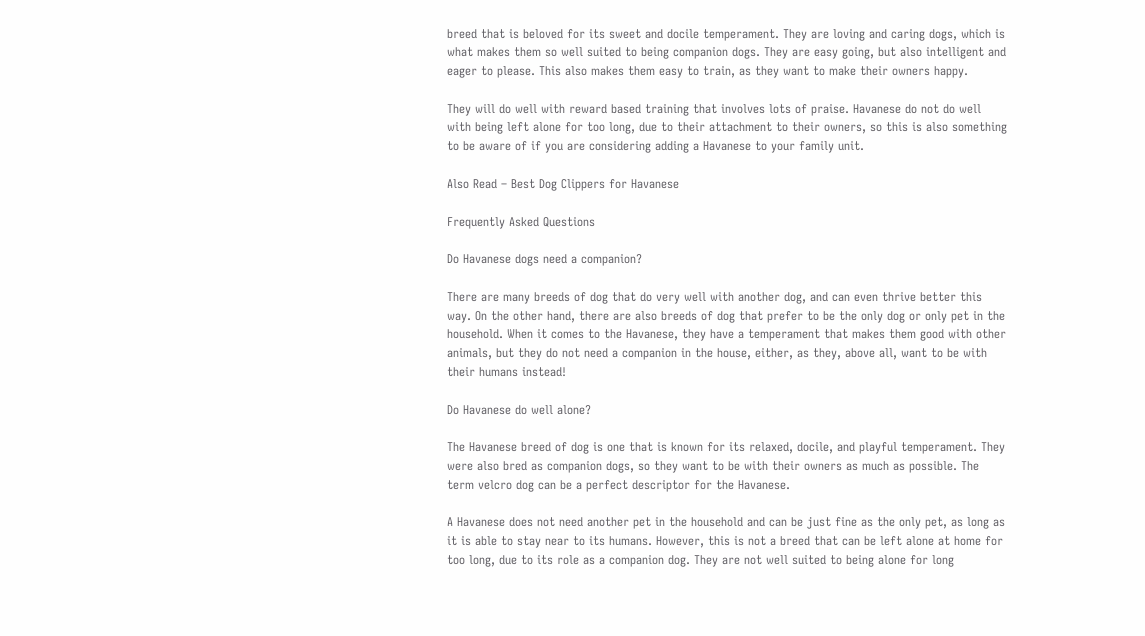breed that is beloved for its sweet and docile temperament. They are loving and caring dogs, which is what makes them so well suited to being companion dogs. They are easy going, but also intelligent and eager to please. This also makes them easy to train, as they want to make their owners happy.

They will do well with reward based training that involves lots of praise. Havanese do not do well with being left alone for too long, due to their attachment to their owners, so this is also something to be aware of if you are considering adding a Havanese to your family unit.

Also Read – Best Dog Clippers for Havanese

Frequently Asked Questions

Do Havanese dogs need a companion?

There are many breeds of dog that do very well with another dog, and can even thrive better this way. On the other hand, there are also breeds of dog that prefer to be the only dog or only pet in the household. When it comes to the Havanese, they have a temperament that makes them good with other animals, but they do not need a companion in the house, either, as they, above all, want to be with their humans instead!

Do Havanese do well alone?

The Havanese breed of dog is one that is known for its relaxed, docile, and playful temperament. They were also bred as companion dogs, so they want to be with their owners as much as possible. The term velcro dog can be a perfect descriptor for the Havanese.

A Havanese does not need another pet in the household and can be just fine as the only pet, as long as it is able to stay near to its humans. However, this is not a breed that can be left alone at home for too long, due to its role as a companion dog. They are not well suited to being alone for long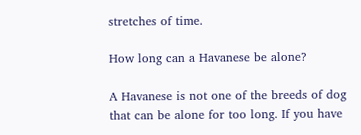stretches of time.

How long can a Havanese be alone?

A Havanese is not one of the breeds of dog that can be alone for too long. If you have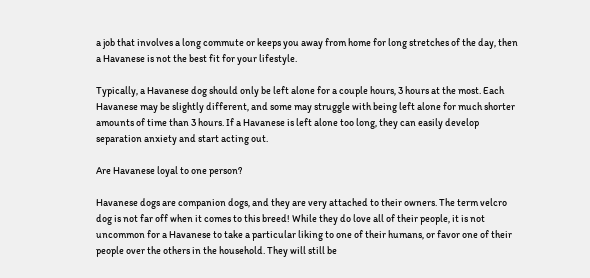a job that involves a long commute or keeps you away from home for long stretches of the day, then a Havanese is not the best fit for your lifestyle.

Typically, a Havanese dog should only be left alone for a couple hours, 3 hours at the most. Each Havanese may be slightly different, and some may struggle with being left alone for much shorter amounts of time than 3 hours. If a Havanese is left alone too long, they can easily develop separation anxiety and start acting out.

Are Havanese loyal to one person?

Havanese dogs are companion dogs, and they are very attached to their owners. The term velcro dog is not far off when it comes to this breed! While they do love all of their people, it is not uncommon for a Havanese to take a particular liking to one of their humans, or favor one of their people over the others in the household. They will still be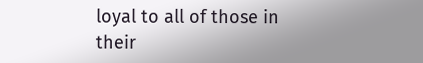loyal to all of those in their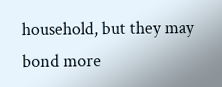household, but they may bond more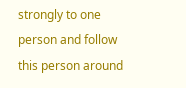strongly to one person and follow this person around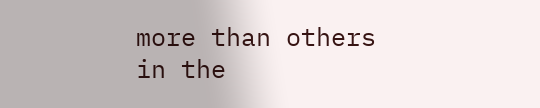more than others in the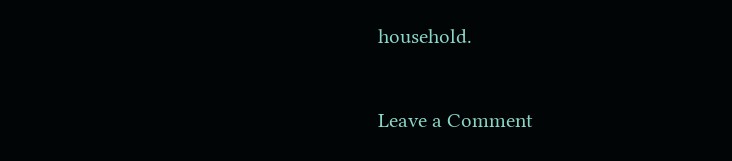household.

Leave a Comment